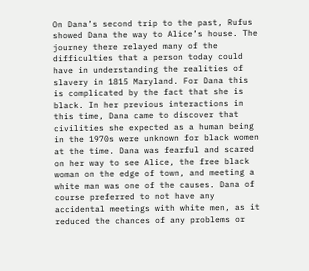On Dana’s second trip to the past, Rufus showed Dana the way to Alice’s house. The journey there relayed many of the difficulties that a person today could have in understanding the realities of slavery in 1815 Maryland. For Dana this is complicated by the fact that she is black. In her previous interactions in this time, Dana came to discover that civilities she expected as a human being in the 1970s were unknown for black women at the time. Dana was fearful and scared on her way to see Alice, the free black woman on the edge of town, and meeting a white man was one of the causes. Dana of course preferred to not have any accidental meetings with white men, as it reduced the chances of any problems or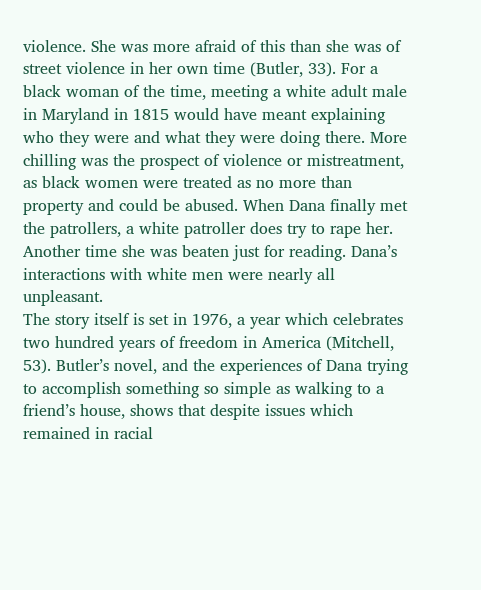violence. She was more afraid of this than she was of street violence in her own time (Butler, 33). For a black woman of the time, meeting a white adult male in Maryland in 1815 would have meant explaining who they were and what they were doing there. More chilling was the prospect of violence or mistreatment, as black women were treated as no more than property and could be abused. When Dana finally met the patrollers, a white patroller does try to rape her. Another time she was beaten just for reading. Dana’s interactions with white men were nearly all unpleasant.
The story itself is set in 1976, a year which celebrates two hundred years of freedom in America (Mitchell, 53). Butler’s novel, and the experiences of Dana trying to accomplish something so simple as walking to a friend’s house, shows that despite issues which remained in racial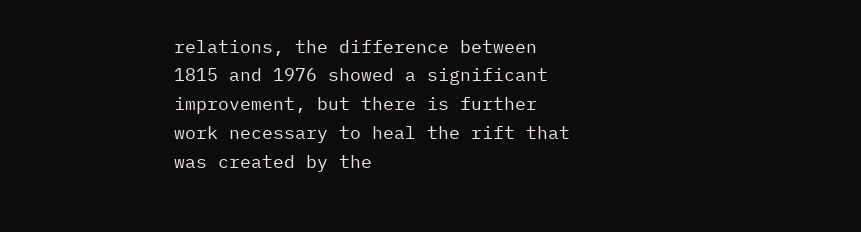relations, the difference between 1815 and 1976 showed a significant improvement, but there is further work necessary to heal the rift that was created by the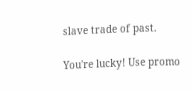slave trade of past.

You're lucky! Use promo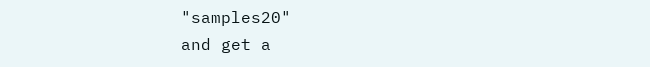"samples20"
and get a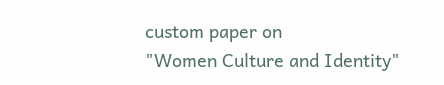custom paper on
"Women Culture and Identity"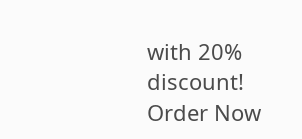with 20% discount!
Order Now